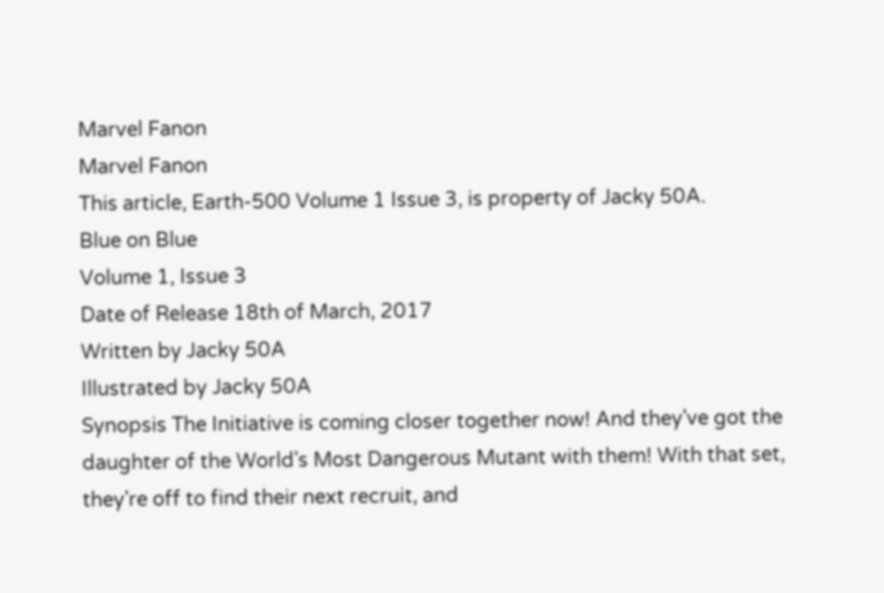Marvel Fanon
Marvel Fanon
This article, Earth-500 Volume 1 Issue 3, is property of Jacky 50A.
Blue on Blue
Volume 1, Issue 3
Date of Release 18th of March, 2017
Written by Jacky 50A
Illustrated by Jacky 50A
Synopsis The Initiative is coming closer together now! And they've got the daughter of the World's Most Dangerous Mutant with them! With that set, they're off to find their next recruit, and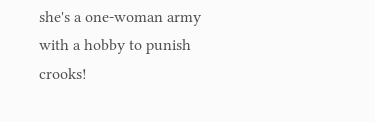she's a one-woman army with a hobby to punish crooks!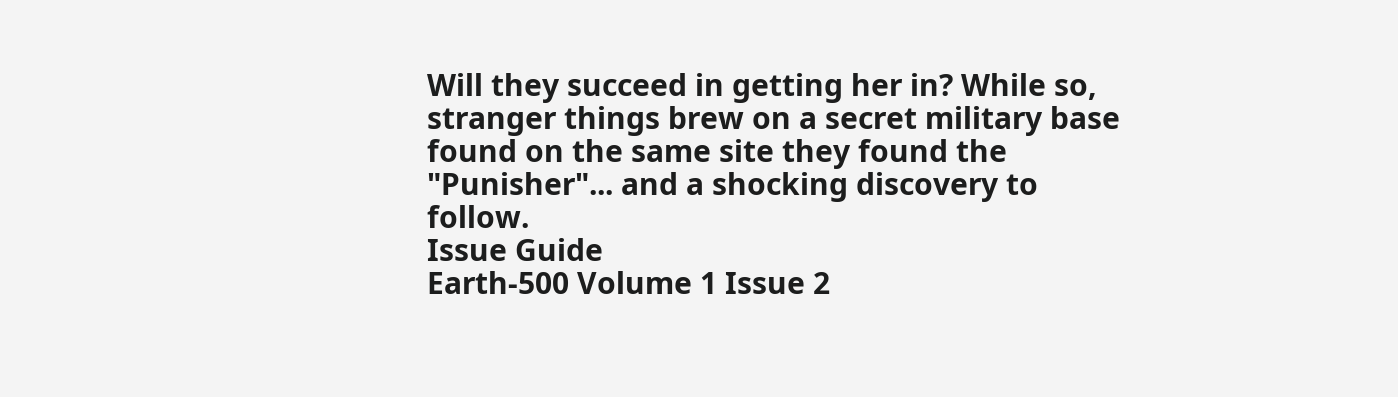Will they succeed in getting her in? While so, stranger things brew on a secret military base found on the same site they found the "Punisher"... and a shocking discovery to follow.
Issue Guide
Earth-500 Volume 1 Issue 2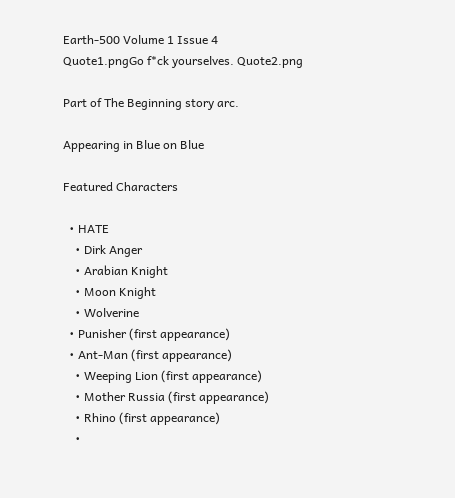Earth-500 Volume 1 Issue 4
Quote1.pngGo f*ck yourselves. Quote2.png

Part of The Beginning story arc.

Appearing in Blue on Blue

Featured Characters

  • HATE
    • Dirk Anger
    • Arabian Knight
    • Moon Knight
    • Wolverine
  • Punisher (first appearance)
  • Ant-Man (first appearance)
    • Weeping Lion (first appearance)
    • Mother Russia (first appearance)
    • Rhino (first appearance)
    •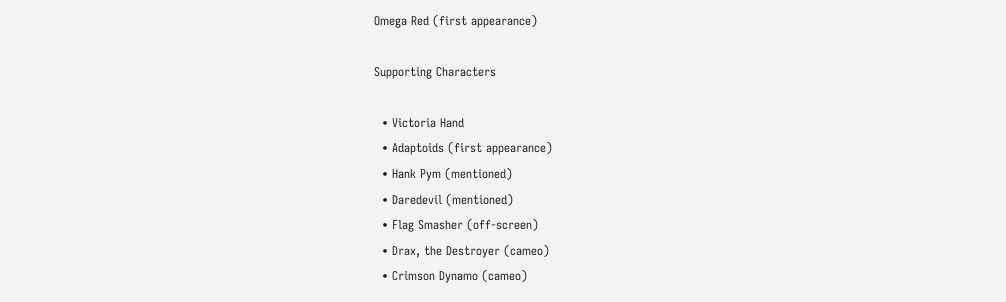Omega Red (first appearance)

Supporting Characters

  • Victoria Hand
  • Adaptoids (first appearance)
  • Hank Pym (mentioned)
  • Daredevil (mentioned)
  • Flag Smasher (off-screen)
  • Drax, the Destroyer (cameo)
  • Crimson Dynamo (cameo)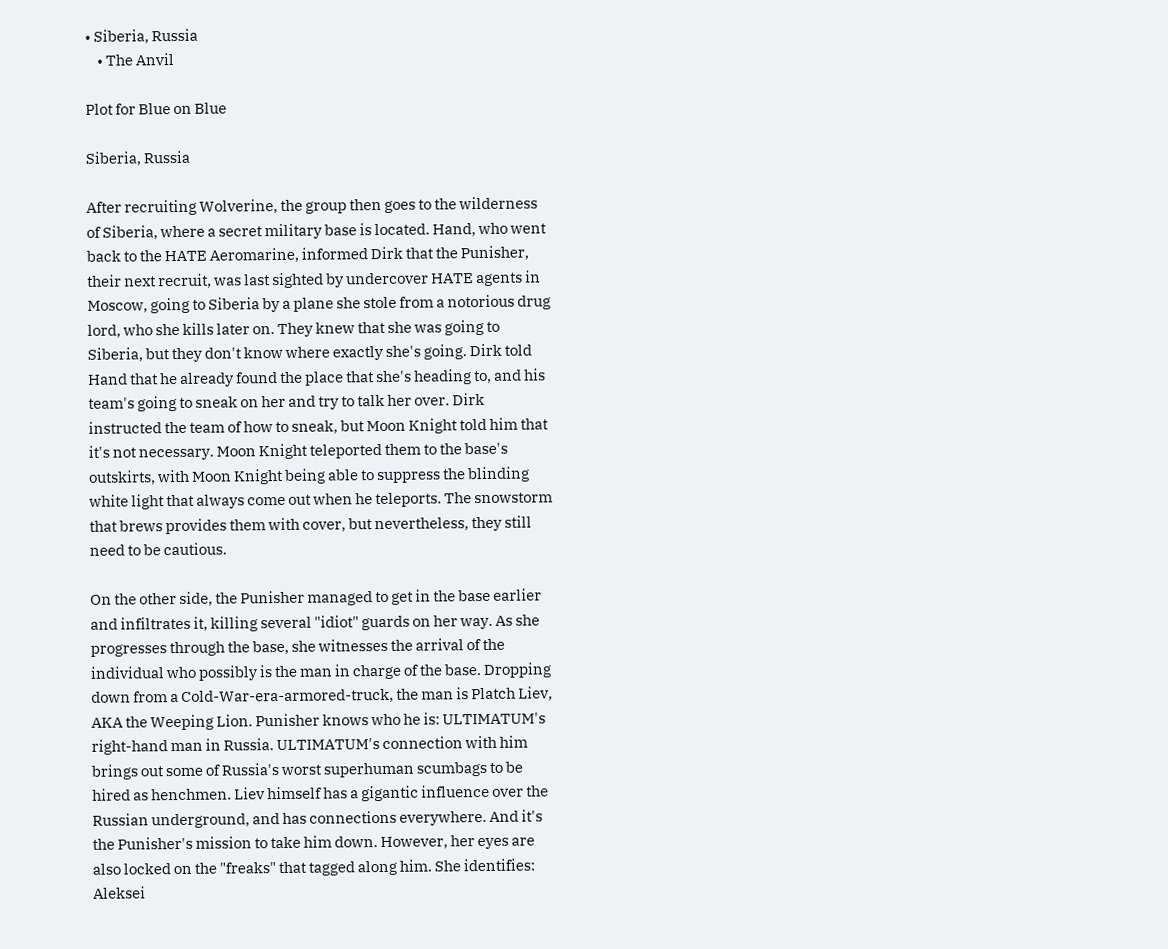• Siberia, Russia
    • The Anvil

Plot for Blue on Blue

Siberia, Russia

After recruiting Wolverine, the group then goes to the wilderness of Siberia, where a secret military base is located. Hand, who went back to the HATE Aeromarine, informed Dirk that the Punisher, their next recruit, was last sighted by undercover HATE agents in Moscow, going to Siberia by a plane she stole from a notorious drug lord, who she kills later on. They knew that she was going to Siberia, but they don't know where exactly she's going. Dirk told Hand that he already found the place that she's heading to, and his team's going to sneak on her and try to talk her over. Dirk instructed the team of how to sneak, but Moon Knight told him that it's not necessary. Moon Knight teleported them to the base's outskirts, with Moon Knight being able to suppress the blinding white light that always come out when he teleports. The snowstorm that brews provides them with cover, but nevertheless, they still need to be cautious.

On the other side, the Punisher managed to get in the base earlier and infiltrates it, killing several "idiot" guards on her way. As she progresses through the base, she witnesses the arrival of the individual who possibly is the man in charge of the base. Dropping down from a Cold-War-era-armored-truck, the man is Platch Liev, AKA the Weeping Lion. Punisher knows who he is: ULTIMATUM's right-hand man in Russia. ULTIMATUM's connection with him brings out some of Russia's worst superhuman scumbags to be hired as henchmen. Liev himself has a gigantic influence over the Russian underground, and has connections everywhere. And it's the Punisher's mission to take him down. However, her eyes are also locked on the "freaks" that tagged along him. She identifies: Aleksei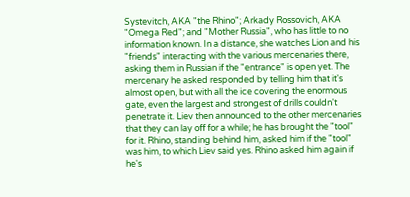Systevitch, AKA "the Rhino"; Arkady Rossovich, AKA "Omega Red"; and "Mother Russia", who has little to no information known. In a distance, she watches Lion and his "friends" interacting with the various mercenaries there, asking them in Russian if the "entrance" is open yet. The mercenary he asked responded by telling him that it's almost open, but with all the ice covering the enormous gate, even the largest and strongest of drills couldn't penetrate it. Liev then announced to the other mercenaries that they can lay off for a while; he has brought the "tool" for it. Rhino, standing behind him, asked him if the "tool" was him, to which Liev said yes. Rhino asked him again if he's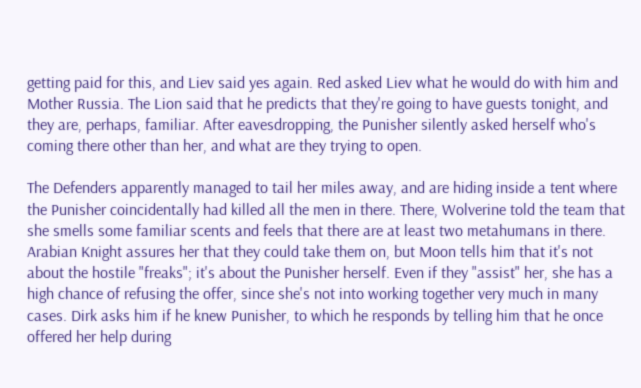getting paid for this, and Liev said yes again. Red asked Liev what he would do with him and Mother Russia. The Lion said that he predicts that they're going to have guests tonight, and they are, perhaps, familiar. After eavesdropping, the Punisher silently asked herself who's coming there other than her, and what are they trying to open.

The Defenders apparently managed to tail her miles away, and are hiding inside a tent where the Punisher coincidentally had killed all the men in there. There, Wolverine told the team that she smells some familiar scents and feels that there are at least two metahumans in there. Arabian Knight assures her that they could take them on, but Moon tells him that it's not about the hostile "freaks"; it's about the Punisher herself. Even if they "assist" her, she has a high chance of refusing the offer, since she's not into working together very much in many cases. Dirk asks him if he knew Punisher, to which he responds by telling him that he once offered her help during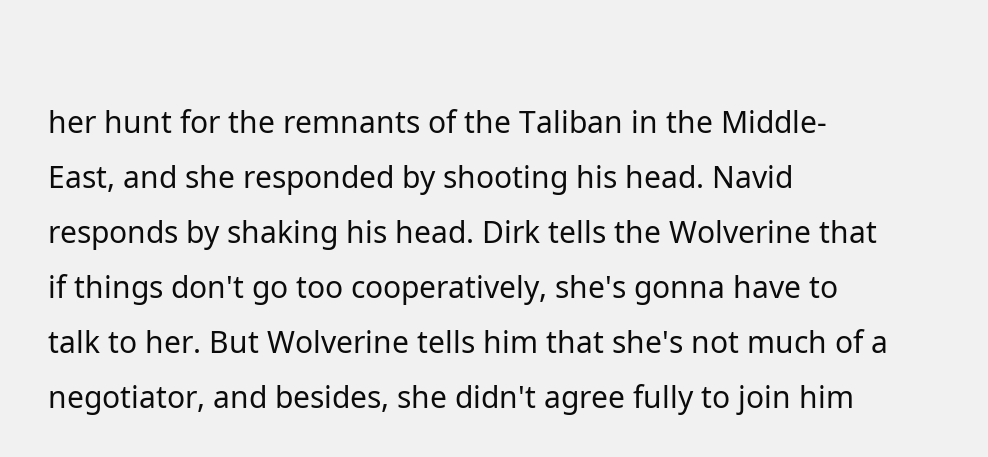her hunt for the remnants of the Taliban in the Middle-East, and she responded by shooting his head. Navid responds by shaking his head. Dirk tells the Wolverine that if things don't go too cooperatively, she's gonna have to talk to her. But Wolverine tells him that she's not much of a negotiator, and besides, she didn't agree fully to join him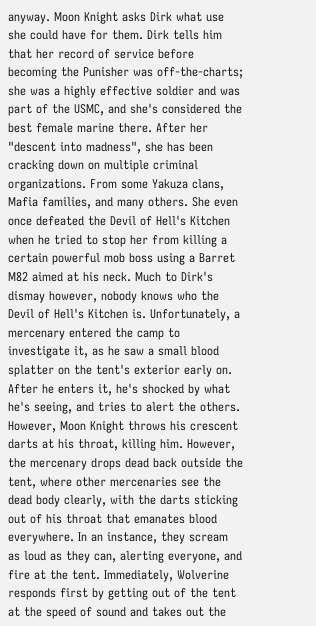anyway. Moon Knight asks Dirk what use she could have for them. Dirk tells him that her record of service before becoming the Punisher was off-the-charts; she was a highly effective soldier and was part of the USMC, and she's considered the best female marine there. After her "descent into madness", she has been cracking down on multiple criminal organizations. From some Yakuza clans, Mafia families, and many others. She even once defeated the Devil of Hell's Kitchen when he tried to stop her from killing a certain powerful mob boss using a Barret M82 aimed at his neck. Much to Dirk's dismay however, nobody knows who the Devil of Hell's Kitchen is. Unfortunately, a mercenary entered the camp to investigate it, as he saw a small blood splatter on the tent's exterior early on. After he enters it, he's shocked by what he's seeing, and tries to alert the others. However, Moon Knight throws his crescent darts at his throat, killing him. However, the mercenary drops dead back outside the tent, where other mercenaries see the dead body clearly, with the darts sticking out of his throat that emanates blood everywhere. In an instance, they scream as loud as they can, alerting everyone, and fire at the tent. Immediately, Wolverine responds first by getting out of the tent at the speed of sound and takes out the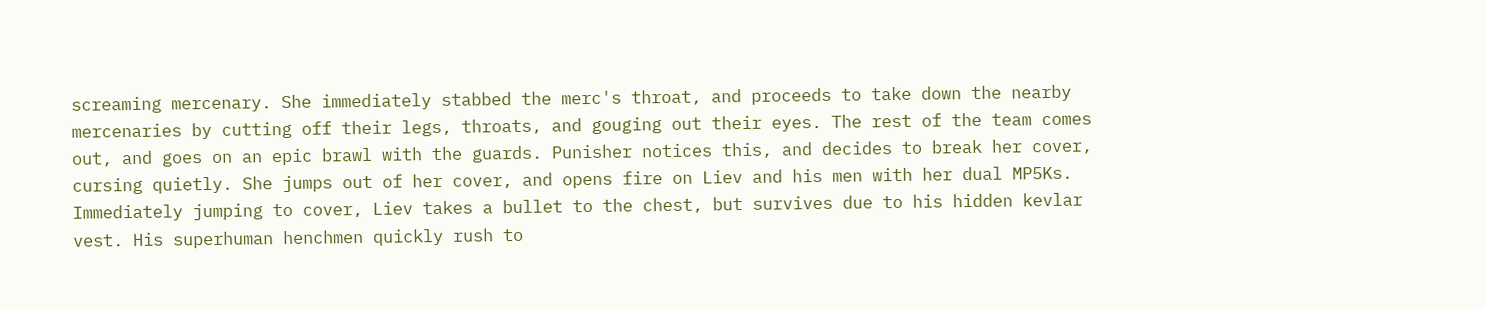screaming mercenary. She immediately stabbed the merc's throat, and proceeds to take down the nearby mercenaries by cutting off their legs, throats, and gouging out their eyes. The rest of the team comes out, and goes on an epic brawl with the guards. Punisher notices this, and decides to break her cover, cursing quietly. She jumps out of her cover, and opens fire on Liev and his men with her dual MP5Ks. Immediately jumping to cover, Liev takes a bullet to the chest, but survives due to his hidden kevlar vest. His superhuman henchmen quickly rush to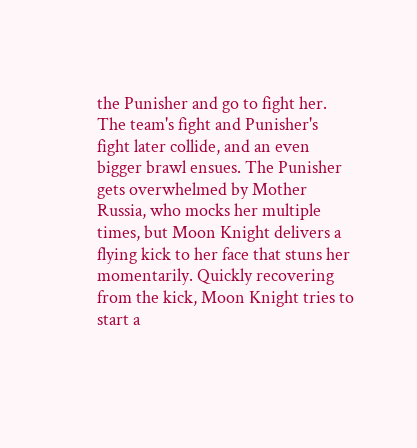the Punisher and go to fight her. The team's fight and Punisher's fight later collide, and an even bigger brawl ensues. The Punisher gets overwhelmed by Mother Russia, who mocks her multiple times, but Moon Knight delivers a flying kick to her face that stuns her momentarily. Quickly recovering from the kick, Moon Knight tries to start a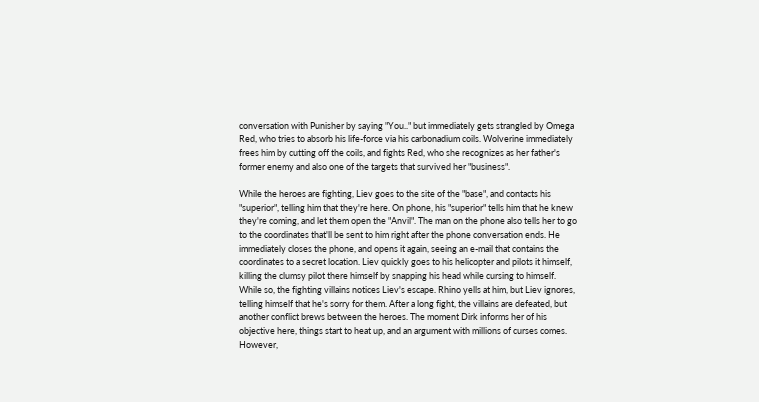conversation with Punisher by saying "You.." but immediately gets strangled by Omega Red, who tries to absorb his life-force via his carbonadium coils. Wolverine immediately frees him by cutting off the coils, and fights Red, who she recognizes as her father's former enemy and also one of the targets that survived her "business".

While the heroes are fighting, Liev goes to the site of the "base", and contacts his "superior", telling him that they're here. On phone, his "superior" tells him that he knew they're coming, and let them open the "Anvil". The man on the phone also tells her to go to the coordinates that'll be sent to him right after the phone conversation ends. He immediately closes the phone, and opens it again, seeing an e-mail that contains the coordinates to a secret location. Liev quickly goes to his helicopter and pilots it himself, killing the clumsy pilot there himself by snapping his head while cursing to himself. While so, the fighting villains notices Liev's escape. Rhino yells at him, but Liev ignores, telling himself that he's sorry for them. After a long fight, the villains are defeated, but another conflict brews between the heroes. The moment Dirk informs her of his objective here, things start to heat up, and an argument with millions of curses comes. However,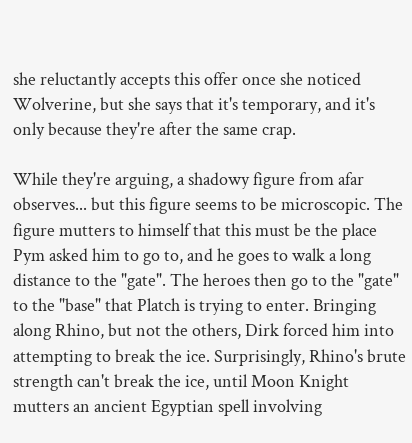she reluctantly accepts this offer once she noticed Wolverine, but she says that it's temporary, and it's only because they're after the same crap.

While they're arguing, a shadowy figure from afar observes... but this figure seems to be microscopic. The figure mutters to himself that this must be the place Pym asked him to go to, and he goes to walk a long distance to the "gate". The heroes then go to the "gate" to the "base" that Platch is trying to enter. Bringing along Rhino, but not the others, Dirk forced him into attempting to break the ice. Surprisingly, Rhino's brute strength can't break the ice, until Moon Knight mutters an ancient Egyptian spell involving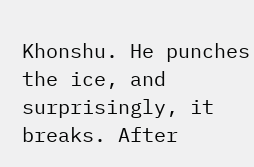Khonshu. He punches the ice, and surprisingly, it breaks. After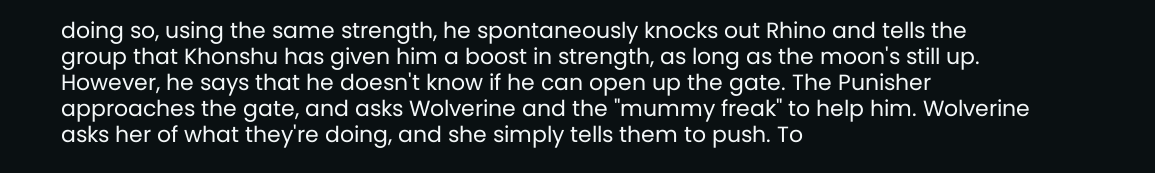doing so, using the same strength, he spontaneously knocks out Rhino and tells the group that Khonshu has given him a boost in strength, as long as the moon's still up. However, he says that he doesn't know if he can open up the gate. The Punisher approaches the gate, and asks Wolverine and the "mummy freak" to help him. Wolverine asks her of what they're doing, and she simply tells them to push. To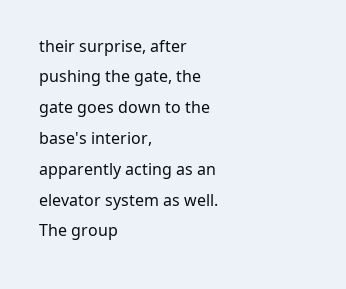their surprise, after pushing the gate, the gate goes down to the base's interior, apparently acting as an elevator system as well. The group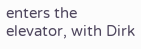enters the elevator, with Dirk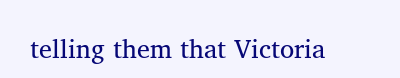telling them that Victoria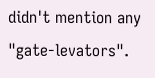didn't mention any "gate-levators".